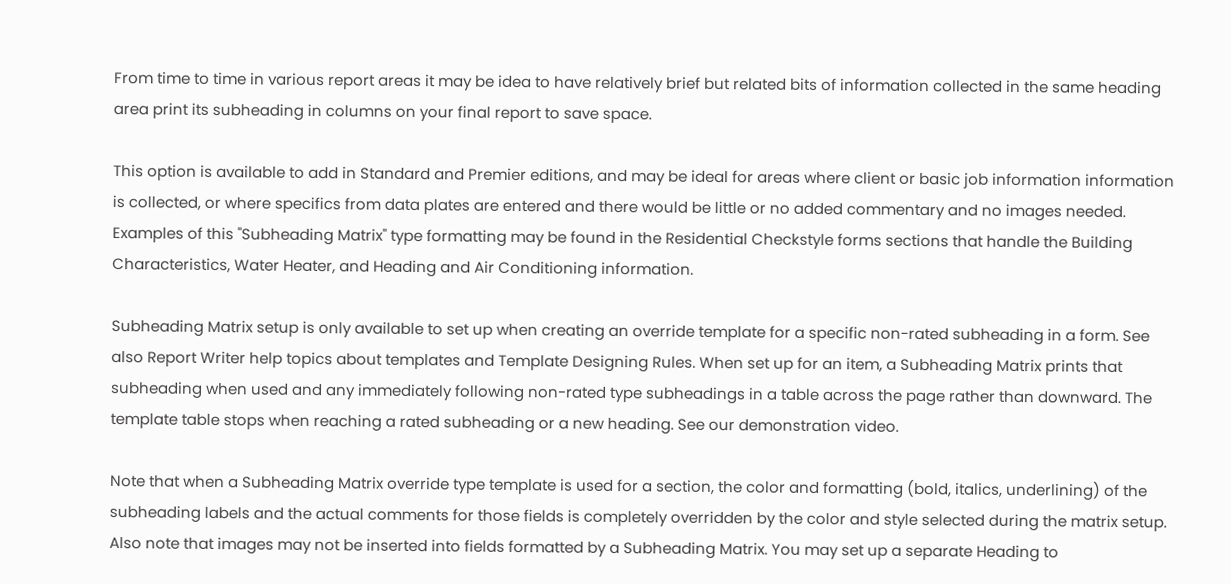From time to time in various report areas it may be idea to have relatively brief but related bits of information collected in the same heading area print its subheading in columns on your final report to save space.

This option is available to add in Standard and Premier editions, and may be ideal for areas where client or basic job information information is collected, or where specifics from data plates are entered and there would be little or no added commentary and no images needed. Examples of this "Subheading Matrix" type formatting may be found in the Residential Checkstyle forms sections that handle the Building Characteristics, Water Heater, and Heading and Air Conditioning information.

Subheading Matrix setup is only available to set up when creating an override template for a specific non-rated subheading in a form. See also Report Writer help topics about templates and Template Designing Rules. When set up for an item, a Subheading Matrix prints that subheading when used and any immediately following non-rated type subheadings in a table across the page rather than downward. The template table stops when reaching a rated subheading or a new heading. See our demonstration video.

Note that when a Subheading Matrix override type template is used for a section, the color and formatting (bold, italics, underlining) of the subheading labels and the actual comments for those fields is completely overridden by the color and style selected during the matrix setup. Also note that images may not be inserted into fields formatted by a Subheading Matrix. You may set up a separate Heading to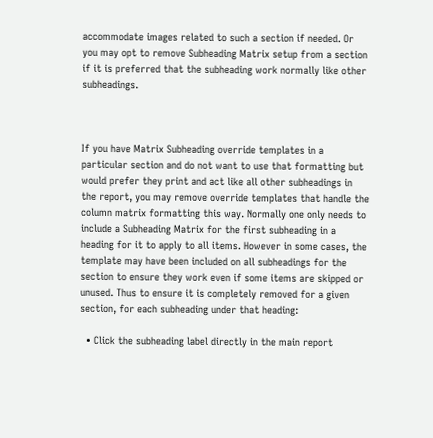accommodate images related to such a section if needed. Or you may opt to remove Subheading Matrix setup from a section if it is preferred that the subheading work normally like other subheadings.



If you have Matrix Subheading override templates in a particular section and do not want to use that formatting but would prefer they print and act like all other subheadings in the report, you may remove override templates that handle the column matrix formatting this way. Normally one only needs to include a Subheading Matrix for the first subheading in a heading for it to apply to all items. However in some cases, the template may have been included on all subheadings for the section to ensure they work even if some items are skipped or unused. Thus to ensure it is completely removed for a given section, for each subheading under that heading:

  • Click the subheading label directly in the main report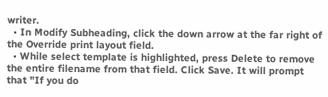writer.
  • In Modify Subheading, click the down arrow at the far right of the Override print layout field.
  • While select template is highlighted, press Delete to remove the entire filename from that field. Click Save. It will prompt that "If you do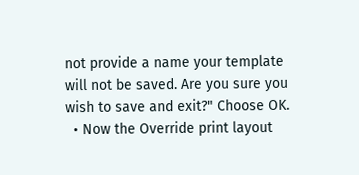not provide a name your template will not be saved. Are you sure you wish to save and exit?" Choose OK.
  • Now the Override print layout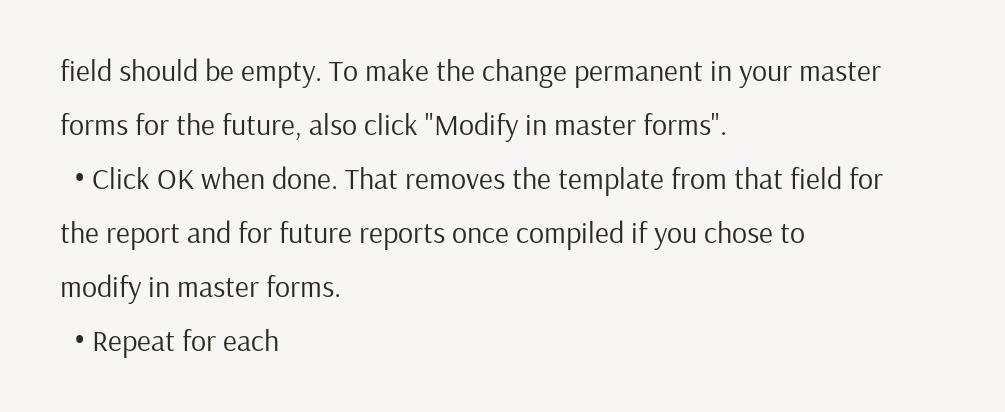field should be empty. To make the change permanent in your master forms for the future, also click "Modify in master forms".
  • Click OK when done. That removes the template from that field for the report and for future reports once compiled if you chose to modify in master forms.
  • Repeat for each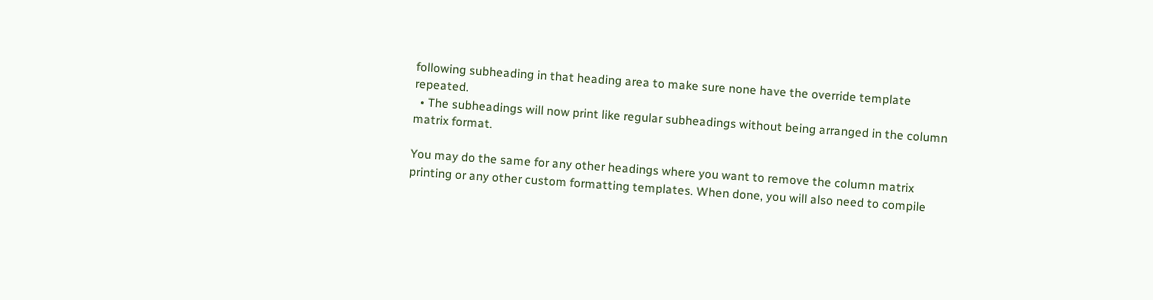following subheading in that heading area to make sure none have the override template repeated.
  • The subheadings will now print like regular subheadings without being arranged in the column matrix format.

You may do the same for any other headings where you want to remove the column matrix printing or any other custom formatting templates. When done, you will also need to compile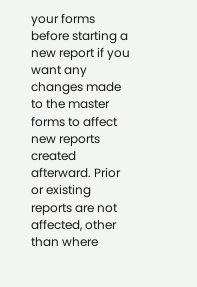your forms before starting a new report if you want any changes made to the master forms to affect new reports created afterward. Prior or existing reports are not affected, other than where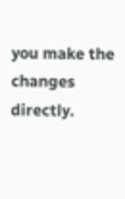you make the changes directly.